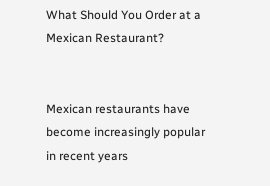What Should You Order at a Mexican Restaurant?


Mexican restaurants have become increasingly popular in recent years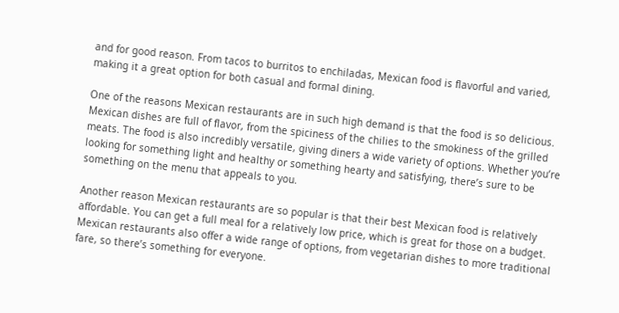and for good reason. From tacos to burritos to enchiladas, Mexican food is flavorful and varied, making it a great option for both casual and formal dining.

One of the reasons Mexican restaurants are in such high demand is that the food is so delicious. Mexican dishes are full of flavor, from the spiciness of the chilies to the smokiness of the grilled meats. The food is also incredibly versatile, giving diners a wide variety of options. Whether you’re looking for something light and healthy or something hearty and satisfying, there’s sure to be something on the menu that appeals to you.

Another reason Mexican restaurants are so popular is that their best Mexican food is relatively affordable. You can get a full meal for a relatively low price, which is great for those on a budget. Mexican restaurants also offer a wide range of options, from vegetarian dishes to more traditional fare, so there’s something for everyone.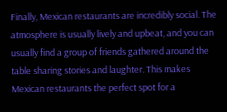Finally, Mexican restaurants are incredibly social. The atmosphere is usually lively and upbeat, and you can usually find a group of friends gathered around the table sharing stories and laughter. This makes Mexican restaurants the perfect spot for a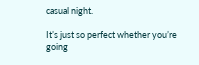casual night.

It’s just so perfect whether you’re going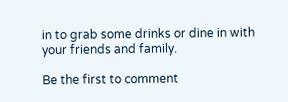in to grab some drinks or dine in with your friends and family.

Be the first to comment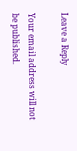Leave a Reply

Your email address will not be published.